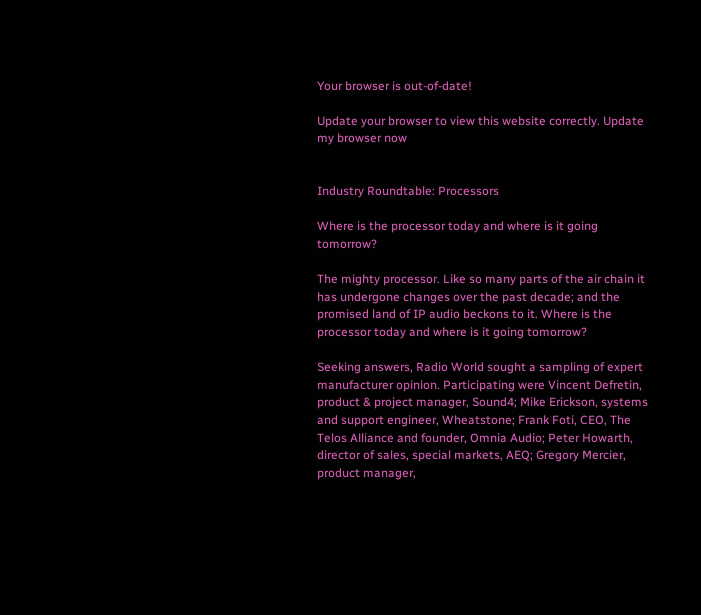Your browser is out-of-date!

Update your browser to view this website correctly. Update my browser now


Industry Roundtable: Processors

Where is the processor today and where is it going tomorrow?

The mighty processor. Like so many parts of the air chain it has undergone changes over the past decade; and the promised land of IP audio beckons to it. Where is the processor today and where is it going tomorrow?

Seeking answers, Radio World sought a sampling of expert manufacturer opinion. Participating were Vincent Defretin, product & project manager, Sound4; Mike Erickson, systems and support engineer, Wheatstone; Frank Foti, CEO, The Telos Alliance and founder, Omnia Audio; Peter Howarth, director of sales, special markets, AEQ; Gregory Mercier, product manager,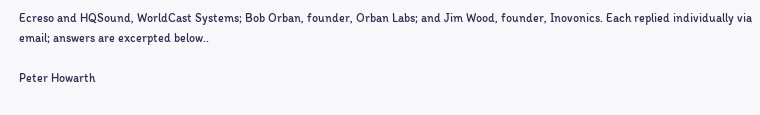Ecreso and HQSound, WorldCast Systems; Bob Orban, founder, Orban Labs; and Jim Wood, founder, Inovonics. Each replied individually via email; answers are excerpted below..

Peter Howarth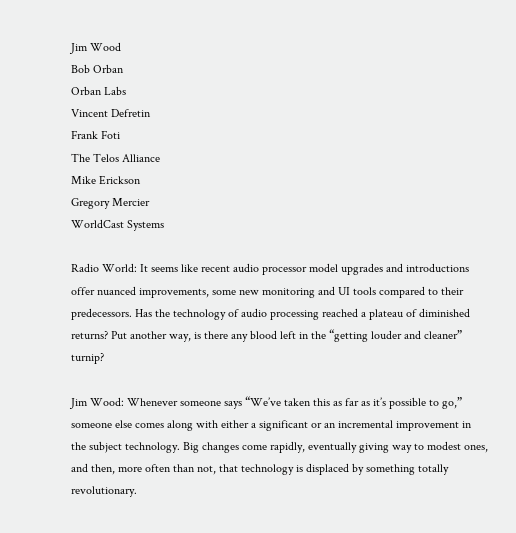Jim Wood
Bob Orban
Orban Labs
Vincent Defretin
Frank Foti
The Telos Alliance
Mike Erickson
Gregory Mercier
WorldCast Systems

Radio World: It seems like recent audio processor model upgrades and introductions offer nuanced improvements, some new monitoring and UI tools compared to their predecessors. Has the technology of audio processing reached a plateau of diminished returns? Put another way, is there any blood left in the “getting louder and cleaner” turnip?

Jim Wood: Whenever someone says “We’ve taken this as far as it’s possible to go,” someone else comes along with either a significant or an incremental improvement in the subject technology. Big changes come rapidly, eventually giving way to modest ones, and then, more often than not, that technology is displaced by something totally revolutionary.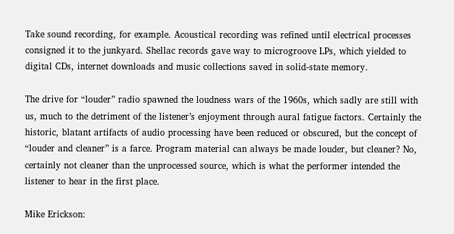Take sound recording, for example. Acoustical recording was refined until electrical processes consigned it to the junkyard. Shellac records gave way to microgroove LPs, which yielded to digital CDs, internet downloads and music collections saved in solid-state memory.

The drive for “louder” radio spawned the loudness wars of the 1960s, which sadly are still with us, much to the detriment of the listener’s enjoyment through aural fatigue factors. Certainly the historic, blatant artifacts of audio processing have been reduced or obscured, but the concept of “louder and cleaner” is a farce. Program material can always be made louder, but cleaner? No, certainly not cleaner than the unprocessed source, which is what the performer intended the listener to hear in the first place.

Mike Erickson: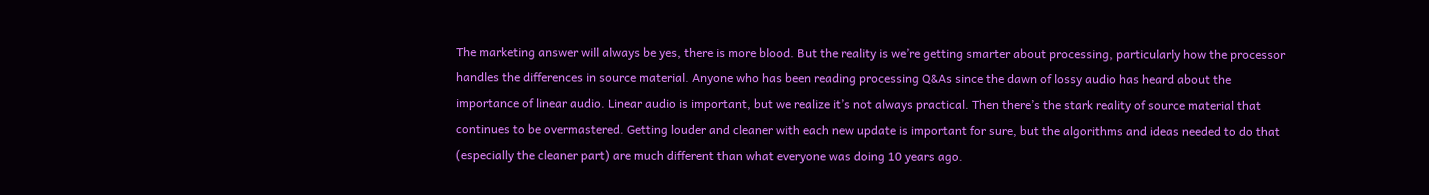The marketing answer will always be yes, there is more blood. But the reality is we’re getting smarter about processing, particularly how the processor handles the differences in source material. Anyone who has been reading processing Q&As since the dawn of lossy audio has heard about the importance of linear audio. Linear audio is important, but we realize it’s not always practical. Then there’s the stark reality of source material that continues to be overmastered. Getting louder and cleaner with each new update is important for sure, but the algorithms and ideas needed to do that (especially the cleaner part) are much different than what everyone was doing 10 years ago.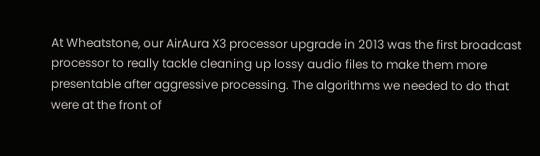At Wheatstone, our AirAura X3 processor upgrade in 2013 was the first broadcast processor to really tackle cleaning up lossy audio files to make them more presentable after aggressive processing. The algorithms we needed to do that were at the front of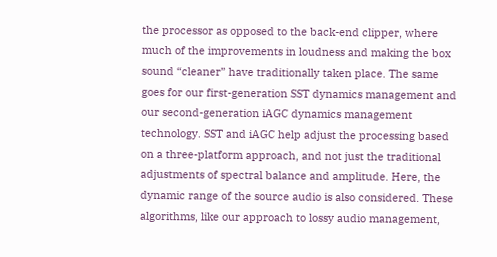the processor as opposed to the back-end clipper, where much of the improvements in loudness and making the box sound “cleaner” have traditionally taken place. The same goes for our first-generation SST dynamics management and our second-generation iAGC dynamics management technology. SST and iAGC help adjust the processing based on a three-platform approach, and not just the traditional adjustments of spectral balance and amplitude. Here, the dynamic range of the source audio is also considered. These algorithms, like our approach to lossy audio management,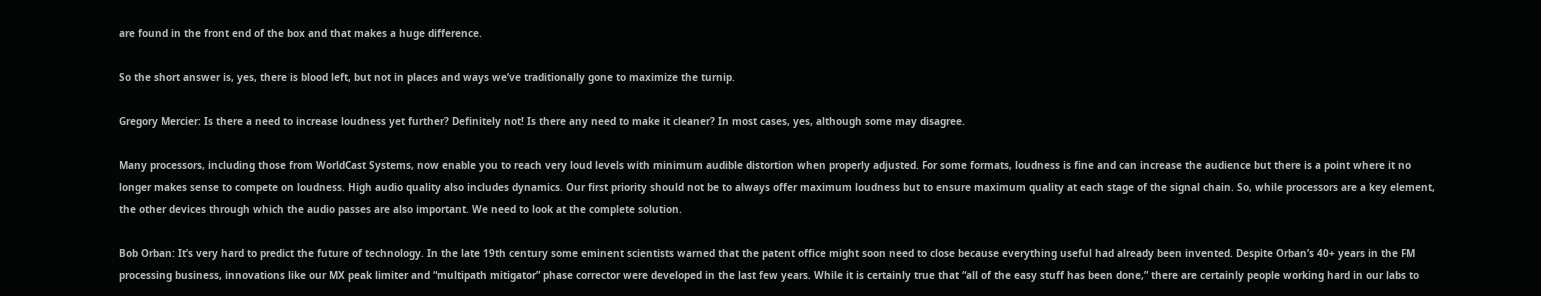are found in the front end of the box and that makes a huge difference.

So the short answer is, yes, there is blood left, but not in places and ways we’ve traditionally gone to maximize the turnip.

Gregory Mercier: Is there a need to increase loudness yet further? Definitely not! Is there any need to make it cleaner? In most cases, yes, although some may disagree.

Many processors, including those from WorldCast Systems, now enable you to reach very loud levels with minimum audible distortion when properly adjusted. For some formats, loudness is fine and can increase the audience but there is a point where it no longer makes sense to compete on loudness. High audio quality also includes dynamics. Our first priority should not be to always offer maximum loudness but to ensure maximum quality at each stage of the signal chain. So, while processors are a key element, the other devices through which the audio passes are also important. We need to look at the complete solution.

Bob Orban: It’s very hard to predict the future of technology. In the late 19th century some eminent scientists warned that the patent office might soon need to close because everything useful had already been invented. Despite Orban’s 40+ years in the FM processing business, innovations like our MX peak limiter and “multipath mitigator” phase corrector were developed in the last few years. While it is certainly true that “all of the easy stuff has been done,” there are certainly people working hard in our labs to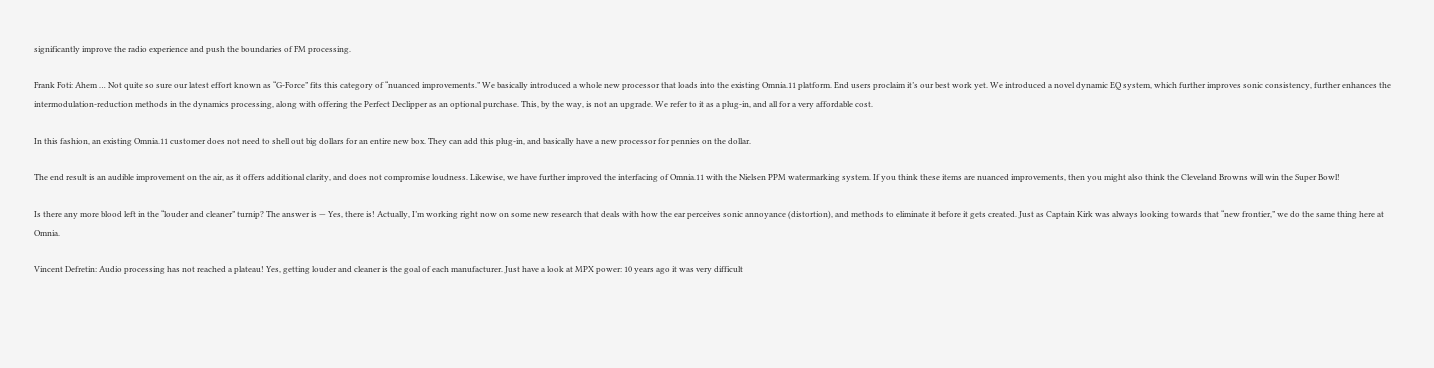significantly improve the radio experience and push the boundaries of FM processing.

Frank Foti: Ahem … Not quite so sure our latest effort known as “G-Force” fits this category of “nuanced improvements.” We basically introduced a whole new processor that loads into the existing Omnia.11 platform. End users proclaim it’s our best work yet. We introduced a novel dynamic EQ system, which further improves sonic consistency, further enhances the intermodulation-reduction methods in the dynamics processing, along with offering the Perfect Declipper as an optional purchase. This, by the way, is not an upgrade. We refer to it as a plug-in, and all for a very affordable cost.

In this fashion, an existing Omnia.11 customer does not need to shell out big dollars for an entire new box. They can add this plug-in, and basically have a new processor for pennies on the dollar.

The end result is an audible improvement on the air, as it offers additional clarity, and does not compromise loudness. Likewise, we have further improved the interfacing of Omnia.11 with the Nielsen PPM watermarking system. If you think these items are nuanced improvements, then you might also think the Cleveland Browns will win the Super Bowl!

Is there any more blood left in the “louder and cleaner” turnip? The answer is — Yes, there is! Actually, I’m working right now on some new research that deals with how the ear perceives sonic annoyance (distortion), and methods to eliminate it before it gets created. Just as Captain Kirk was always looking towards that “new frontier,” we do the same thing here at Omnia.

Vincent Defretin: Audio processing has not reached a plateau! Yes, getting louder and cleaner is the goal of each manufacturer. Just have a look at MPX power: 10 years ago it was very difficult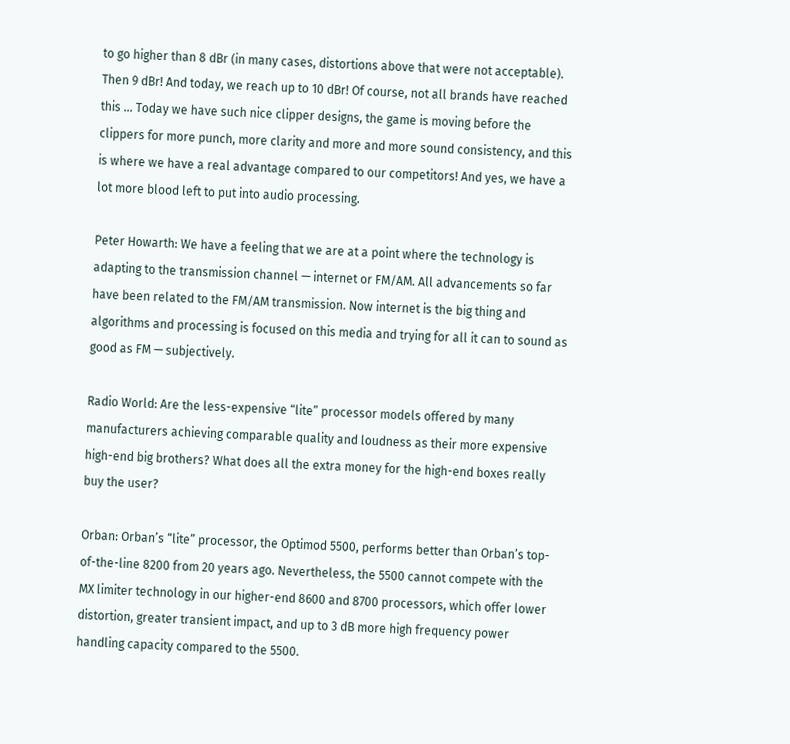to go higher than 8 dBr (in many cases, distortions above that were not acceptable). Then 9 dBr! And today, we reach up to 10 dBr! Of course, not all brands have reached this … Today we have such nice clipper designs, the game is moving before the clippers for more punch, more clarity and more and more sound consistency, and this is where we have a real advantage compared to our competitors! And yes, we have a lot more blood left to put into audio processing.

Peter Howarth: We have a feeling that we are at a point where the technology is adapting to the transmission channel — internet or FM/AM. All advancements so far have been related to the FM/AM transmission. Now internet is the big thing and algorithms and processing is focused on this media and trying for all it can to sound as good as FM — subjectively.

Radio World: Are the less-expensive “lite” processor models offered by many manufacturers achieving comparable quality and loudness as their more expensive high-end big brothers? What does all the extra money for the high-end boxes really buy the user?

Orban: Orban’s “lite” processor, the Optimod 5500, performs better than Orban’s top-of-the-line 8200 from 20 years ago. Nevertheless, the 5500 cannot compete with the MX limiter technology in our higher-end 8600 and 8700 processors, which offer lower distortion, greater transient impact, and up to 3 dB more high frequency power handling capacity compared to the 5500.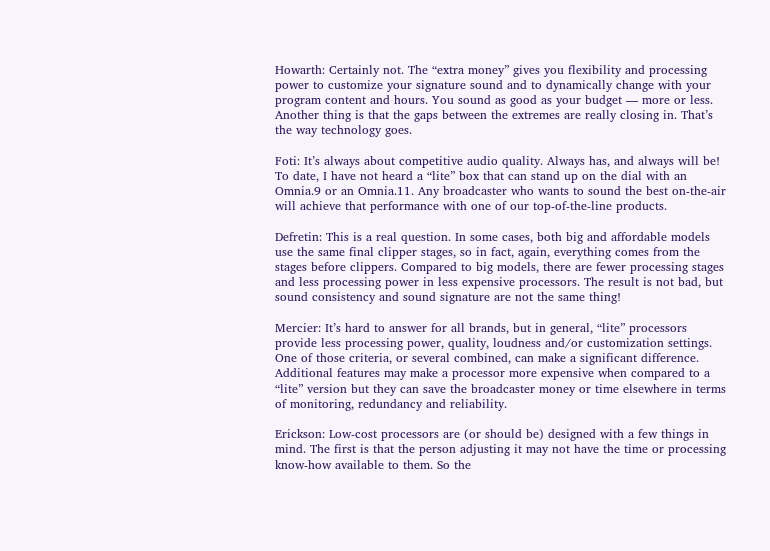Howarth: Certainly not. The “extra money” gives you flexibility and processing power to customize your signature sound and to dynamically change with your program content and hours. You sound as good as your budget — more or less. Another thing is that the gaps between the extremes are really closing in. That’s the way technology goes.

Foti: It’s always about competitive audio quality. Always has, and always will be! To date, I have not heard a “lite” box that can stand up on the dial with an Omnia.9 or an Omnia.11. Any broadcaster who wants to sound the best on-the-air will achieve that performance with one of our top-of-the-line products.

Defretin: This is a real question. In some cases, both big and affordable models use the same final clipper stages, so in fact, again, everything comes from the stages before clippers. Compared to big models, there are fewer processing stages and less processing power in less expensive processors. The result is not bad, but sound consistency and sound signature are not the same thing!

Mercier: It’s hard to answer for all brands, but in general, “lite” processors provide less processing power, quality, loudness and/or customization settings. One of those criteria, or several combined, can make a significant difference. Additional features may make a processor more expensive when compared to a “lite” version but they can save the broadcaster money or time elsewhere in terms of monitoring, redundancy and reliability.

Erickson: Low-cost processors are (or should be) designed with a few things in mind. The first is that the person adjusting it may not have the time or processing know-how available to them. So the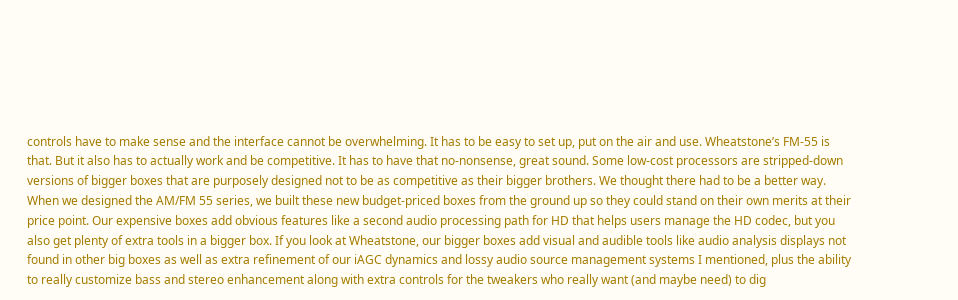controls have to make sense and the interface cannot be overwhelming. It has to be easy to set up, put on the air and use. Wheatstone’s FM-55 is that. But it also has to actually work and be competitive. It has to have that no-nonsense, great sound. Some low-cost processors are stripped-down versions of bigger boxes that are purposely designed not to be as competitive as their bigger brothers. We thought there had to be a better way. When we designed the AM/FM 55 series, we built these new budget-priced boxes from the ground up so they could stand on their own merits at their price point. Our expensive boxes add obvious features like a second audio processing path for HD that helps users manage the HD codec, but you also get plenty of extra tools in a bigger box. If you look at Wheatstone, our bigger boxes add visual and audible tools like audio analysis displays not found in other big boxes as well as extra refinement of our iAGC dynamics and lossy audio source management systems I mentioned, plus the ability to really customize bass and stereo enhancement along with extra controls for the tweakers who really want (and maybe need) to dig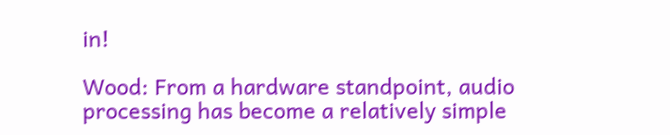in!

Wood: From a hardware standpoint, audio processing has become a relatively simple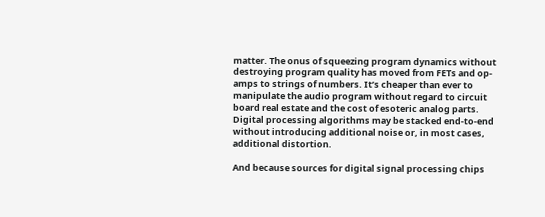matter. The onus of squeezing program dynamics without destroying program quality has moved from FETs and op-amps to strings of numbers. It’s cheaper than ever to manipulate the audio program without regard to circuit board real estate and the cost of esoteric analog parts. Digital processing algorithms may be stacked end-to-end without introducing additional noise or, in most cases, additional distortion.

And because sources for digital signal processing chips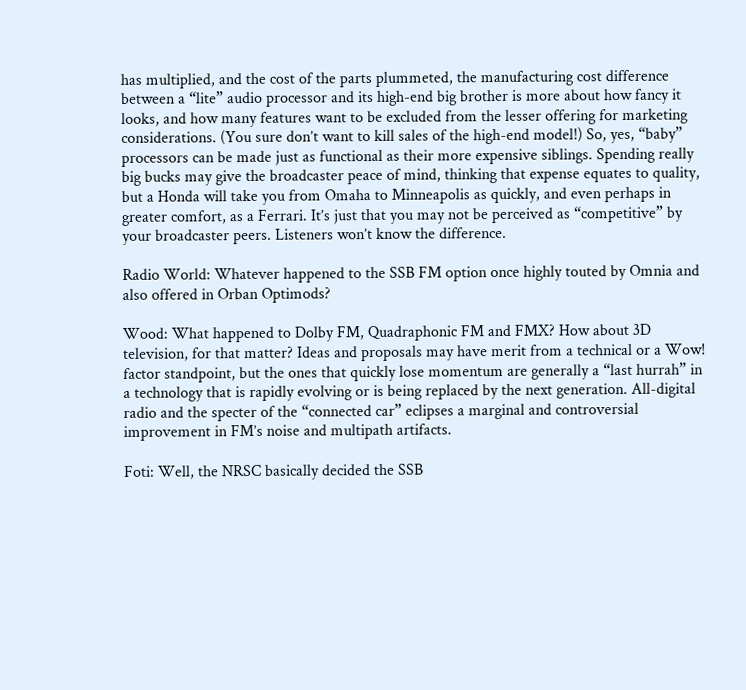has multiplied, and the cost of the parts plummeted, the manufacturing cost difference between a “lite” audio processor and its high-end big brother is more about how fancy it looks, and how many features want to be excluded from the lesser offering for marketing considerations. (You sure don’t want to kill sales of the high-end model!) So, yes, “baby” processors can be made just as functional as their more expensive siblings. Spending really big bucks may give the broadcaster peace of mind, thinking that expense equates to quality, but a Honda will take you from Omaha to Minneapolis as quickly, and even perhaps in greater comfort, as a Ferrari. It’s just that you may not be perceived as “competitive” by your broadcaster peers. Listeners won’t know the difference.

Radio World: Whatever happened to the SSB FM option once highly touted by Omnia and also offered in Orban Optimods?

Wood: What happened to Dolby FM, Quadraphonic FM and FMX? How about 3D television, for that matter? Ideas and proposals may have merit from a technical or a Wow! factor standpoint, but the ones that quickly lose momentum are generally a “last hurrah” in a technology that is rapidly evolving or is being replaced by the next generation. All-digital radio and the specter of the “connected car” eclipses a marginal and controversial improvement in FM’s noise and multipath artifacts.

Foti: Well, the NRSC basically decided the SSB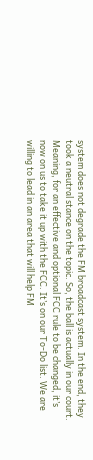system does not degrade the FM broadcast system. In the end, they took a neutral stance on the topic. So, the ball is actually in our court. Meaning, for an effective and optional FCC rule to be changed, it’s now on us to take it up with the FCC. It’s on our To-Do list. We are willing to lead in an area that will help FM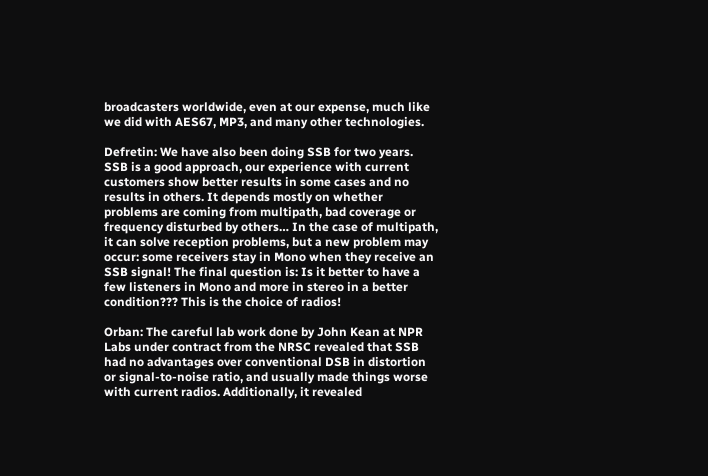broadcasters worldwide, even at our expense, much like we did with AES67, MP3, and many other technologies.

Defretin: We have also been doing SSB for two years. SSB is a good approach, our experience with current customers show better results in some cases and no results in others. It depends mostly on whether problems are coming from multipath, bad coverage or frequency disturbed by others… In the case of multipath, it can solve reception problems, but a new problem may occur: some receivers stay in Mono when they receive an SSB signal! The final question is: Is it better to have a few listeners in Mono and more in stereo in a better condition??? This is the choice of radios!

Orban: The careful lab work done by John Kean at NPR Labs under contract from the NRSC revealed that SSB had no advantages over conventional DSB in distortion or signal-to-noise ratio, and usually made things worse with current radios. Additionally, it revealed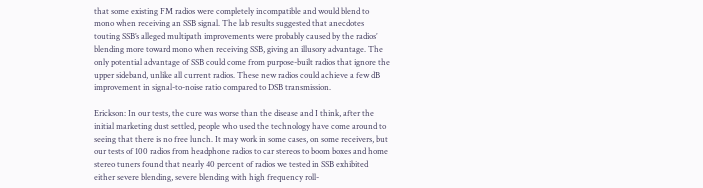that some existing FM radios were completely incompatible and would blend to mono when receiving an SSB signal. The lab results suggested that anecdotes touting SSB’s alleged multipath improvements were probably caused by the radios’ blending more toward mono when receiving SSB, giving an illusory advantage. The only potential advantage of SSB could come from purpose-built radios that ignore the upper sideband, unlike all current radios. These new radios could achieve a few dB improvement in signal-to-noise ratio compared to DSB transmission.

Erickson: In our tests, the cure was worse than the disease and I think, after the initial marketing dust settled, people who used the technology have come around to seeing that there is no free lunch. It may work in some cases, on some receivers, but our tests of 100 radios from headphone radios to car stereos to boom boxes and home stereo tuners found that nearly 40 percent of radios we tested in SSB exhibited either severe blending, severe blending with high frequency roll-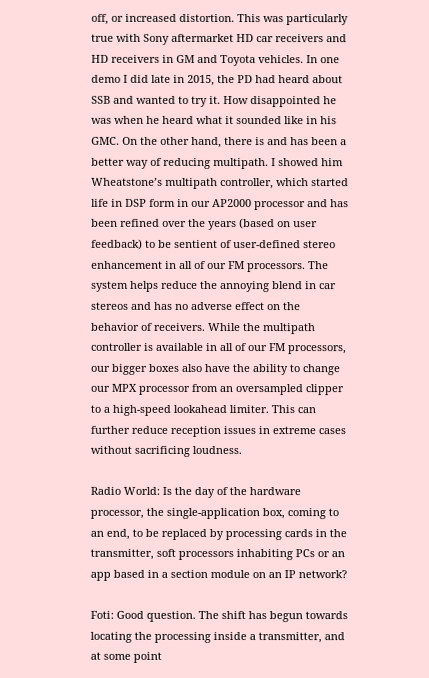off, or increased distortion. This was particularly true with Sony aftermarket HD car receivers and HD receivers in GM and Toyota vehicles. In one demo I did late in 2015, the PD had heard about SSB and wanted to try it. How disappointed he was when he heard what it sounded like in his GMC. On the other hand, there is and has been a better way of reducing multipath. I showed him Wheatstone’s multipath controller, which started life in DSP form in our AP2000 processor and has been refined over the years (based on user feedback) to be sentient of user-defined stereo enhancement in all of our FM processors. The system helps reduce the annoying blend in car stereos and has no adverse effect on the behavior of receivers. While the multipath controller is available in all of our FM processors, our bigger boxes also have the ability to change our MPX processor from an oversampled clipper to a high-speed lookahead limiter. This can further reduce reception issues in extreme cases without sacrificing loudness.

Radio World: Is the day of the hardware processor, the single-application box, coming to an end, to be replaced by processing cards in the transmitter, soft processors inhabiting PCs or an app based in a section module on an IP network?

Foti: Good question. The shift has begun towards locating the processing inside a transmitter, and at some point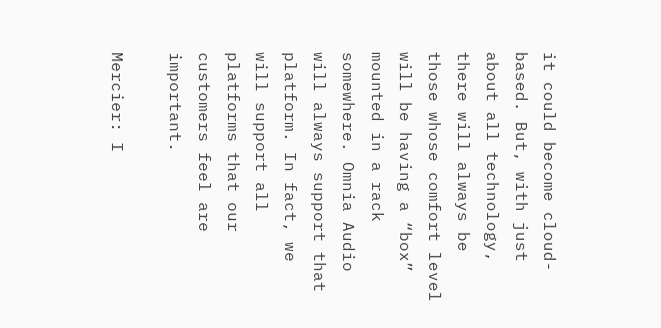it could become cloud-based. But, with just about all technology, there will always be those whose comfort level will be having a “box” mounted in a rack somewhere. Omnia Audio will always support that platform. In fact, we will support all platforms that our customers feel are important.

Mercier: I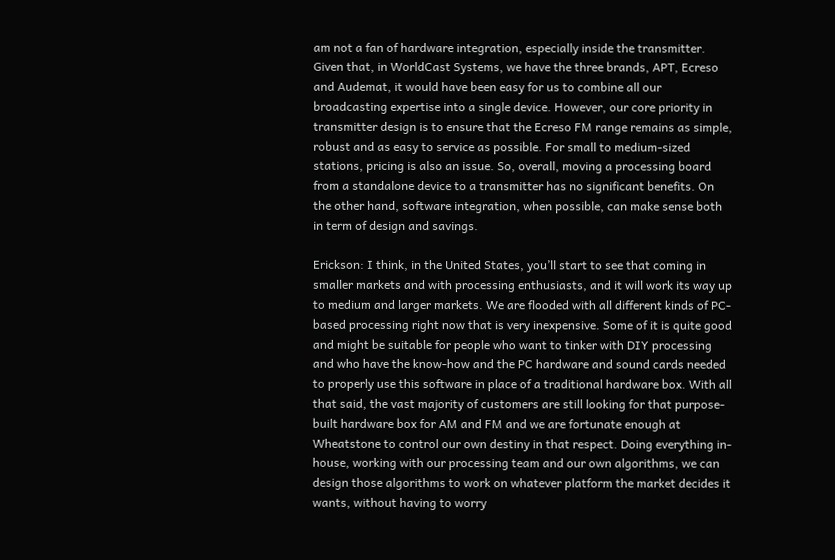am not a fan of hardware integration, especially inside the transmitter. Given that, in WorldCast Systems, we have the three brands, APT, Ecreso and Audemat, it would have been easy for us to combine all our broadcasting expertise into a single device. However, our core priority in transmitter design is to ensure that the Ecreso FM range remains as simple, robust and as easy to service as possible. For small to medium-sized stations, pricing is also an issue. So, overall, moving a processing board from a standalone device to a transmitter has no significant benefits. On the other hand, software integration, when possible, can make sense both in term of design and savings.

Erickson: I think, in the United States, you’ll start to see that coming in smaller markets and with processing enthusiasts, and it will work its way up to medium and larger markets. We are flooded with all different kinds of PC-based processing right now that is very inexpensive. Some of it is quite good and might be suitable for people who want to tinker with DIY processing and who have the know-how and the PC hardware and sound cards needed to properly use this software in place of a traditional hardware box. With all that said, the vast majority of customers are still looking for that purpose-built hardware box for AM and FM and we are fortunate enough at Wheatstone to control our own destiny in that respect. Doing everything in-house, working with our processing team and our own algorithms, we can design those algorithms to work on whatever platform the market decides it wants, without having to worry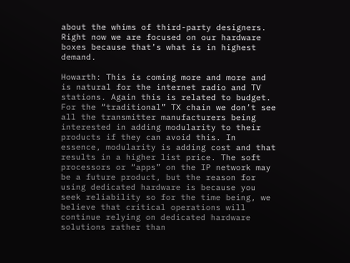about the whims of third-party designers. Right now we are focused on our hardware boxes because that’s what is in highest demand.

Howarth: This is coming more and more and is natural for the internet radio and TV stations. Again this is related to budget. For the “traditional” TX chain we don’t see all the transmitter manufacturers being interested in adding modularity to their products if they can avoid this. In essence, modularity is adding cost and that results in a higher list price. The soft processors or “apps” on the IP network may be a future product, but the reason for using dedicated hardware is because you seek reliability so for the time being, we believe that critical operations will continue relying on dedicated hardware solutions rather than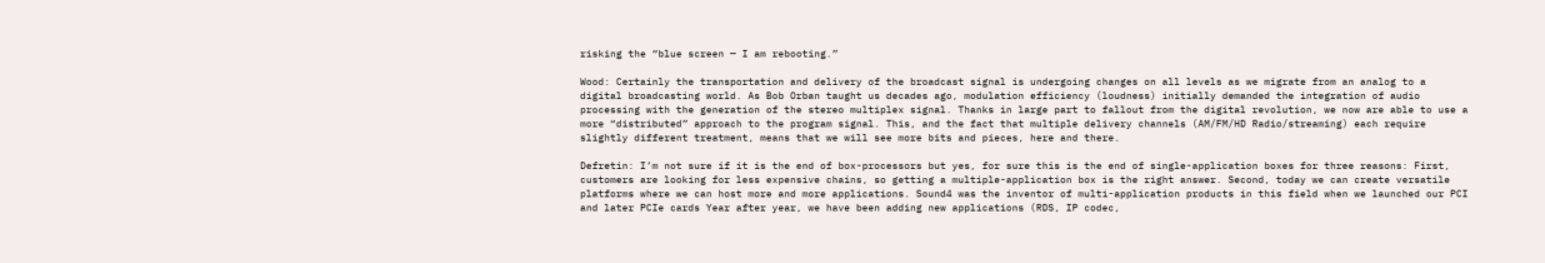risking the “blue screen — I am rebooting.”

Wood: Certainly the transportation and delivery of the broadcast signal is undergoing changes on all levels as we migrate from an analog to a digital broadcasting world. As Bob Orban taught us decades ago, modulation efficiency (loudness) initially demanded the integration of audio processing with the generation of the stereo multiplex signal. Thanks in large part to fallout from the digital revolution, we now are able to use a more “distributed” approach to the program signal. This, and the fact that multiple delivery channels (AM/FM/HD Radio/streaming) each require slightly different treatment, means that we will see more bits and pieces, here and there.

Defretin: I’m not sure if it is the end of box-processors but yes, for sure this is the end of single-application boxes for three reasons: First, customers are looking for less expensive chains, so getting a multiple-application box is the right answer. Second, today we can create versatile platforms where we can host more and more applications. Sound4 was the inventor of multi-application products in this field when we launched our PCI and later PCIe cards Year after year, we have been adding new applications (RDS, IP codec,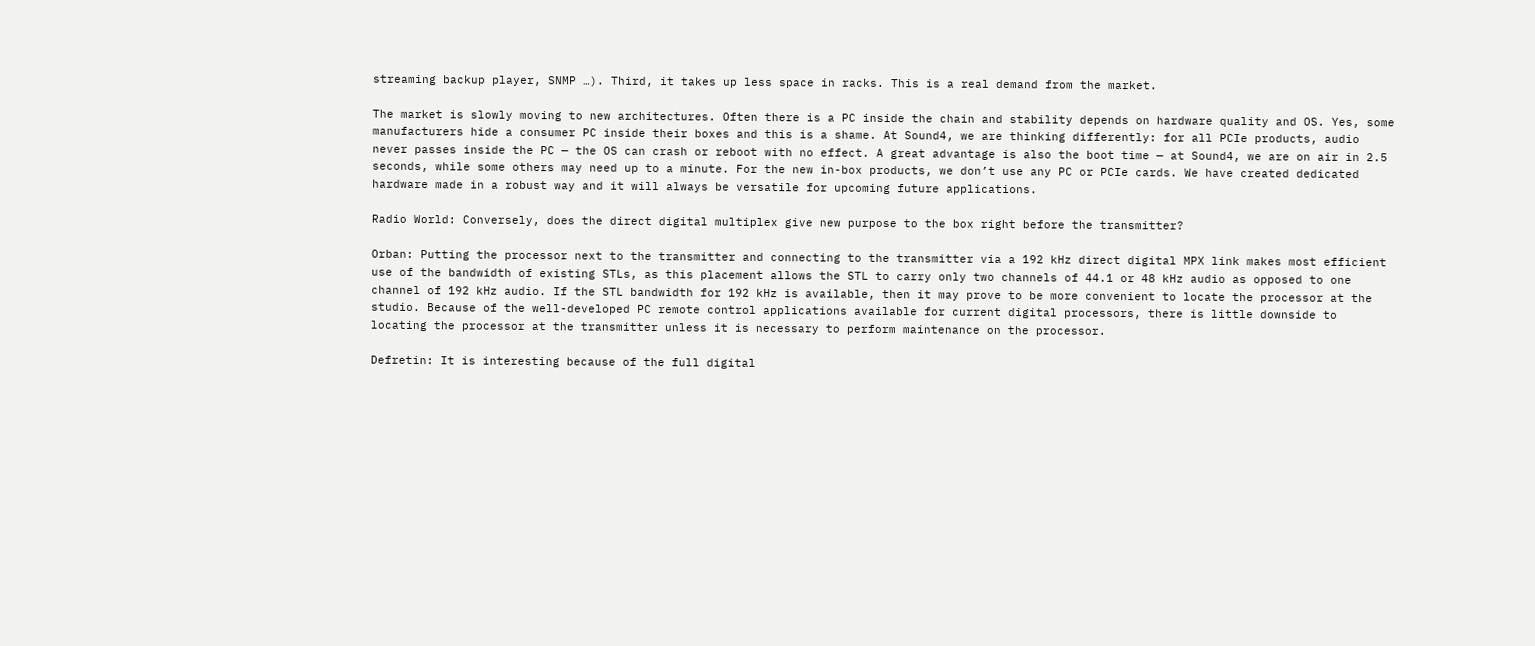streaming backup player, SNMP …). Third, it takes up less space in racks. This is a real demand from the market.

The market is slowly moving to new architectures. Often there is a PC inside the chain and stability depends on hardware quality and OS. Yes, some manufacturers hide a consumer PC inside their boxes and this is a shame. At Sound4, we are thinking differently: for all PCIe products, audio never passes inside the PC — the OS can crash or reboot with no effect. A great advantage is also the boot time — at Sound4, we are on air in 2.5 seconds, while some others may need up to a minute. For the new in-box products, we don’t use any PC or PCIe cards. We have created dedicated hardware made in a robust way and it will always be versatile for upcoming future applications.

Radio World: Conversely, does the direct digital multiplex give new purpose to the box right before the transmitter?

Orban: Putting the processor next to the transmitter and connecting to the transmitter via a 192 kHz direct digital MPX link makes most efficient use of the bandwidth of existing STLs, as this placement allows the STL to carry only two channels of 44.1 or 48 kHz audio as opposed to one channel of 192 kHz audio. If the STL bandwidth for 192 kHz is available, then it may prove to be more convenient to locate the processor at the studio. Because of the well-developed PC remote control applications available for current digital processors, there is little downside to locating the processor at the transmitter unless it is necessary to perform maintenance on the processor.

Defretin: It is interesting because of the full digital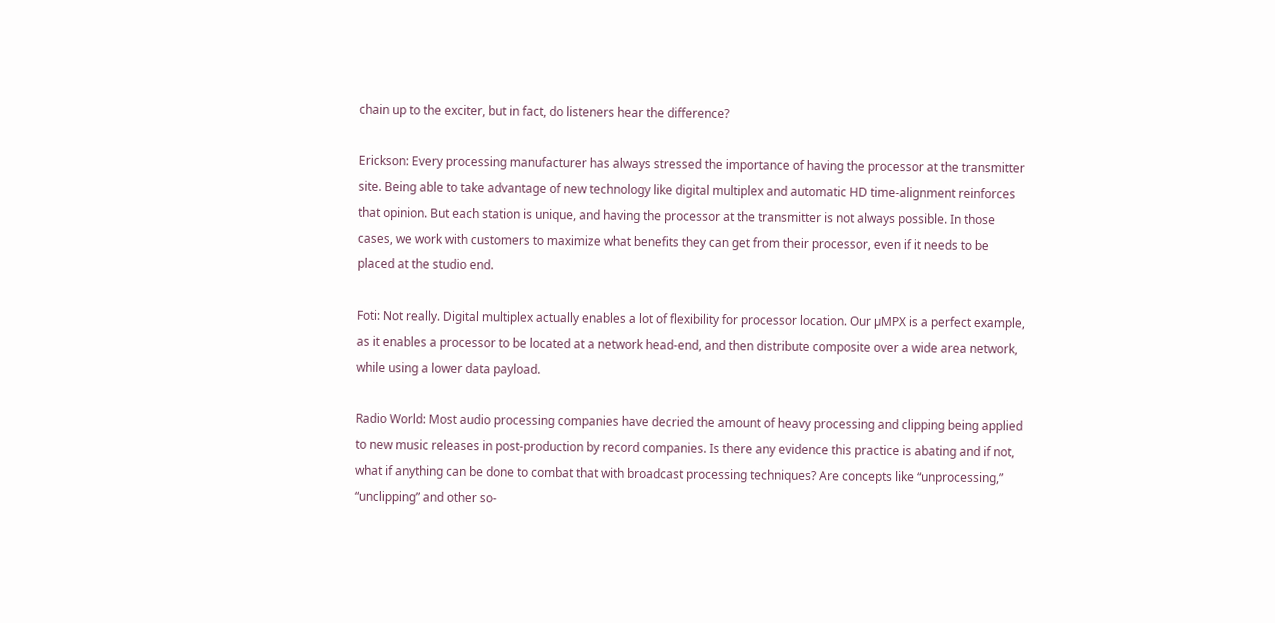chain up to the exciter, but in fact, do listeners hear the difference?

Erickson: Every processing manufacturer has always stressed the importance of having the processor at the transmitter site. Being able to take advantage of new technology like digital multiplex and automatic HD time-alignment reinforces that opinion. But each station is unique, and having the processor at the transmitter is not always possible. In those cases, we work with customers to maximize what benefits they can get from their processor, even if it needs to be placed at the studio end.

Foti: Not really. Digital multiplex actually enables a lot of flexibility for processor location. Our µMPX is a perfect example, as it enables a processor to be located at a network head-end, and then distribute composite over a wide area network, while using a lower data payload.

Radio World: Most audio processing companies have decried the amount of heavy processing and clipping being applied to new music releases in post-production by record companies. Is there any evidence this practice is abating and if not, what if anything can be done to combat that with broadcast processing techniques? Are concepts like “unprocessing,” “unclipping” and other so-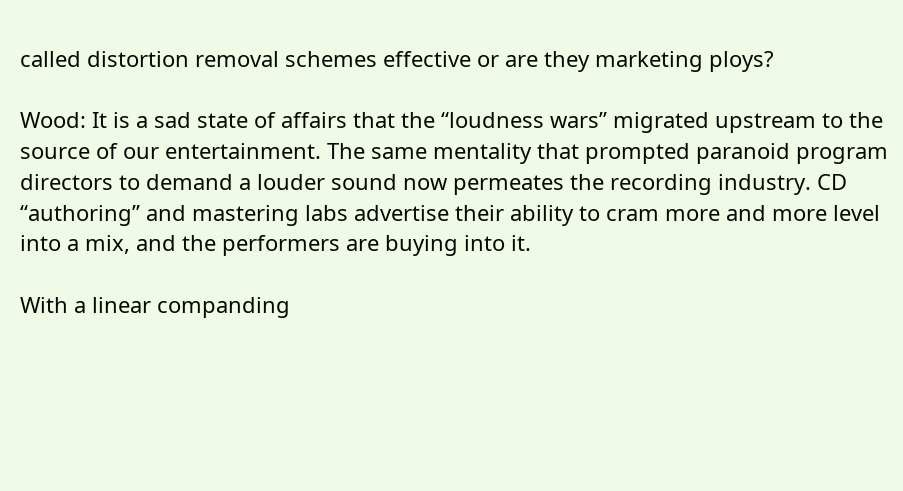called distortion removal schemes effective or are they marketing ploys?

Wood: It is a sad state of affairs that the “loudness wars” migrated upstream to the source of our entertainment. The same mentality that prompted paranoid program directors to demand a louder sound now permeates the recording industry. CD “authoring” and mastering labs advertise their ability to cram more and more level into a mix, and the performers are buying into it.

With a linear companding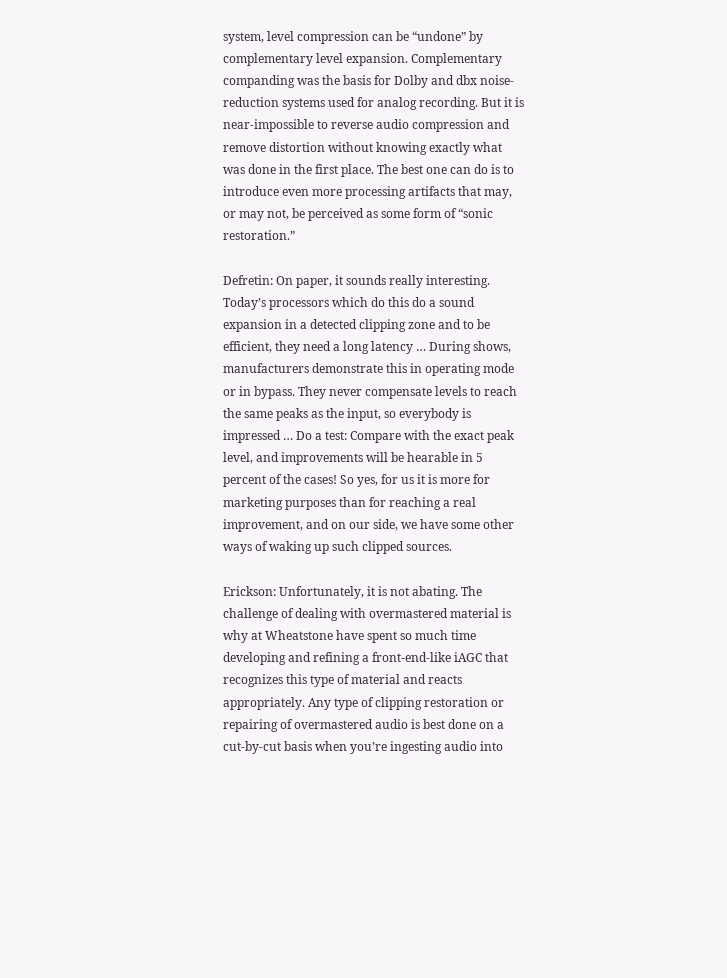system, level compression can be “undone” by complementary level expansion. Complementary companding was the basis for Dolby and dbx noise-reduction systems used for analog recording. But it is near-impossible to reverse audio compression and remove distortion without knowing exactly what was done in the first place. The best one can do is to introduce even more processing artifacts that may, or may not, be perceived as some form of “sonic restoration.”

Defretin: On paper, it sounds really interesting. Today’s processors which do this do a sound expansion in a detected clipping zone and to be efficient, they need a long latency … During shows, manufacturers demonstrate this in operating mode or in bypass. They never compensate levels to reach the same peaks as the input, so everybody is impressed … Do a test: Compare with the exact peak level, and improvements will be hearable in 5 percent of the cases! So yes, for us it is more for marketing purposes than for reaching a real improvement, and on our side, we have some other ways of waking up such clipped sources.

Erickson: Unfortunately, it is not abating. The challenge of dealing with overmastered material is why at Wheatstone have spent so much time developing and refining a front-end-like iAGC that recognizes this type of material and reacts appropriately. Any type of clipping restoration or repairing of overmastered audio is best done on a cut-by-cut basis when you’re ingesting audio into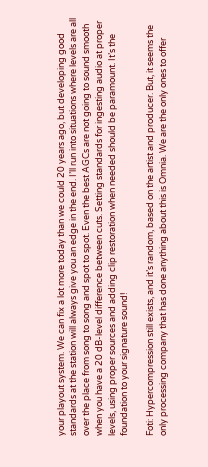your playout system. We can fix a lot more today than we could 20 years ago, but developing good standards at the station will always give you an edge in the end. I’ll run into situations where levels are all over the place from song to song and spot to spot. Even the best AGCs are not going to sound smooth when you have a 20 dB-level difference between cuts. Setting standards for ingesting audio at proper levels, using proper sources and adding clip restoration when needed should be paramount. It’s the foundation to your signature sound!

Foti: Hypercompression still exists, and it’s random, based on the artist and producer. But, it seems the only processing company that has done anything about this is Omnia. We are the only ones to offer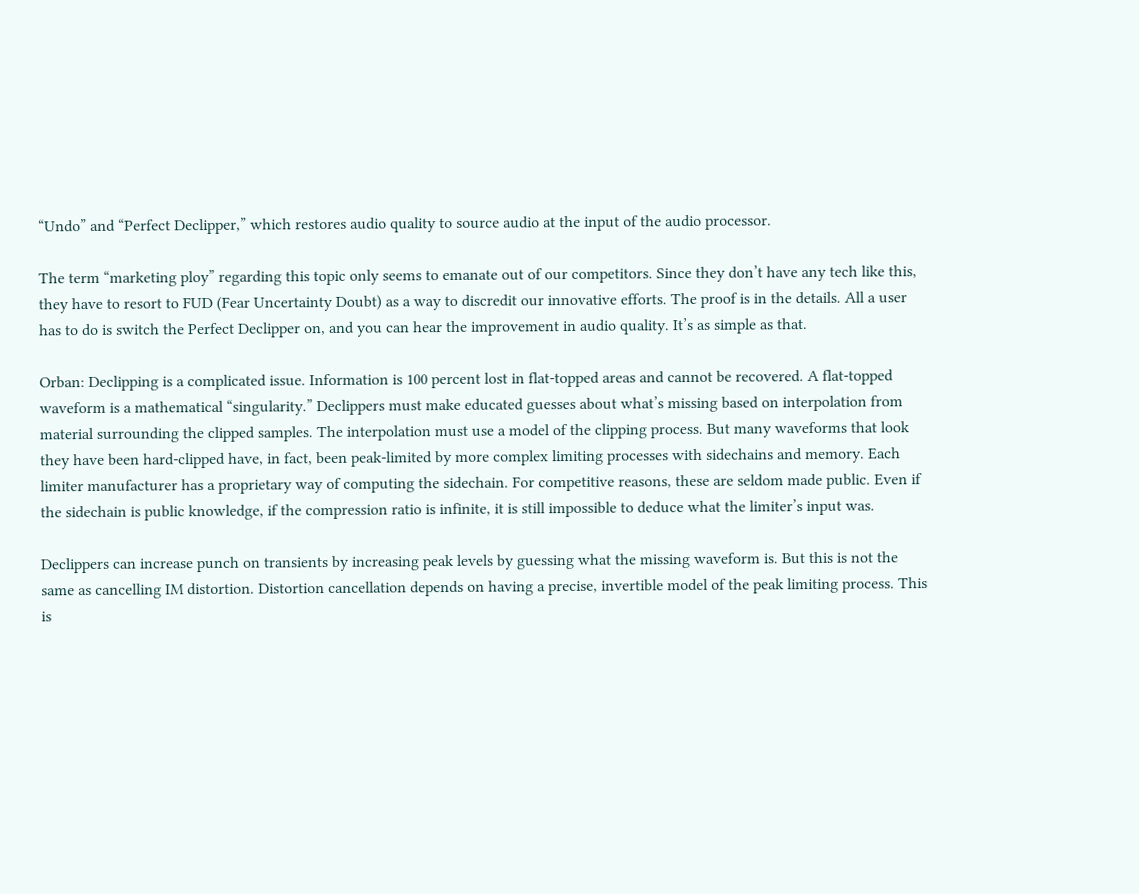“Undo” and “Perfect Declipper,” which restores audio quality to source audio at the input of the audio processor.

The term “marketing ploy” regarding this topic only seems to emanate out of our competitors. Since they don’t have any tech like this, they have to resort to FUD (Fear Uncertainty Doubt) as a way to discredit our innovative efforts. The proof is in the details. All a user has to do is switch the Perfect Declipper on, and you can hear the improvement in audio quality. It’s as simple as that.

Orban: Declipping is a complicated issue. Information is 100 percent lost in flat-topped areas and cannot be recovered. A flat-topped waveform is a mathematical “singularity.” Declippers must make educated guesses about what’s missing based on interpolation from material surrounding the clipped samples. The interpolation must use a model of the clipping process. But many waveforms that look they have been hard-clipped have, in fact, been peak-limited by more complex limiting processes with sidechains and memory. Each limiter manufacturer has a proprietary way of computing the sidechain. For competitive reasons, these are seldom made public. Even if the sidechain is public knowledge, if the compression ratio is infinite, it is still impossible to deduce what the limiter’s input was.

Declippers can increase punch on transients by increasing peak levels by guessing what the missing waveform is. But this is not the same as cancelling IM distortion. Distortion cancellation depends on having a precise, invertible model of the peak limiting process. This is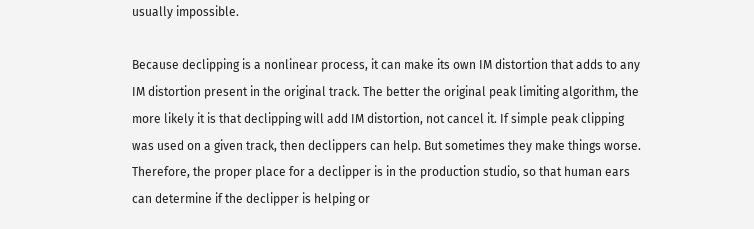usually impossible.

Because declipping is a nonlinear process, it can make its own IM distortion that adds to any IM distortion present in the original track. The better the original peak limiting algorithm, the more likely it is that declipping will add IM distortion, not cancel it. If simple peak clipping was used on a given track, then declippers can help. But sometimes they make things worse. Therefore, the proper place for a declipper is in the production studio, so that human ears can determine if the declipper is helping or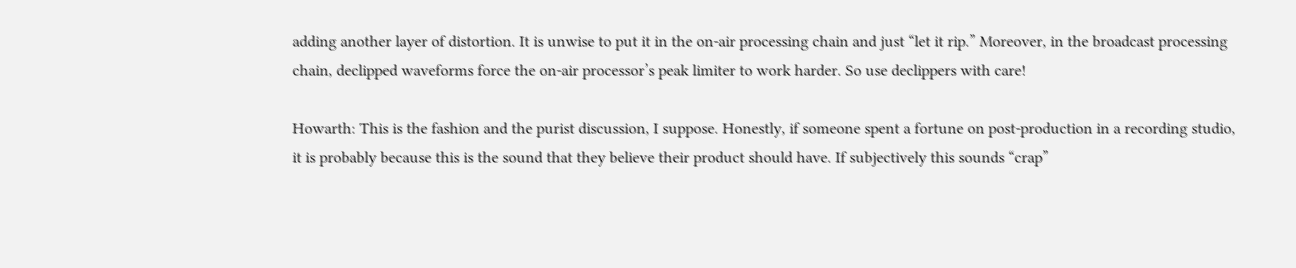adding another layer of distortion. It is unwise to put it in the on-air processing chain and just “let it rip.” Moreover, in the broadcast processing chain, declipped waveforms force the on-air processor’s peak limiter to work harder. So use declippers with care!

Howarth: This is the fashion and the purist discussion, I suppose. Honestly, if someone spent a fortune on post-production in a recording studio, it is probably because this is the sound that they believe their product should have. If subjectively this sounds “crap”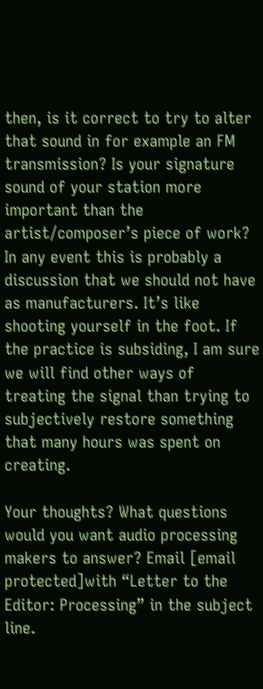then, is it correct to try to alter that sound in for example an FM transmission? Is your signature sound of your station more important than the artist/composer’s piece of work? In any event this is probably a discussion that we should not have as manufacturers. It’s like shooting yourself in the foot. If the practice is subsiding, I am sure we will find other ways of treating the signal than trying to subjectively restore something that many hours was spent on creating.

Your thoughts? What questions would you want audio processing makers to answer? Email [email protected]with “Letter to the Editor: Processing” in the subject line.